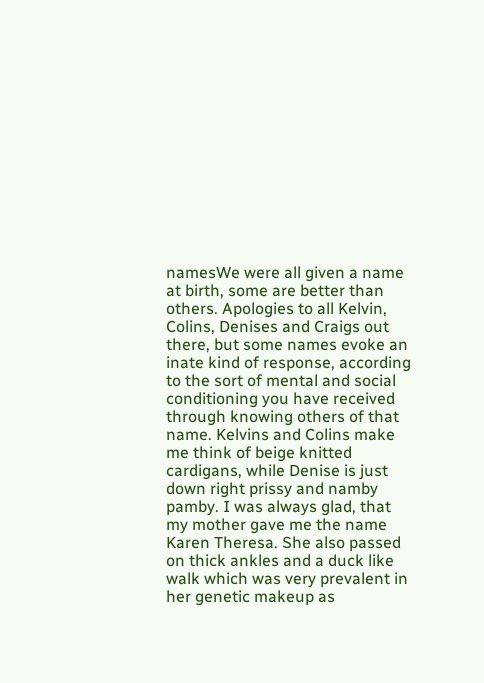namesWe were all given a name at birth, some are better than others. Apologies to all Kelvin, Colins, Denises and Craigs out there, but some names evoke an inate kind of response, according to the sort of mental and social conditioning you have received through knowing others of that name. Kelvins and Colins make me think of beige knitted cardigans, while Denise is just down right prissy and namby pamby. I was always glad, that my mother gave me the name Karen Theresa. She also passed on thick ankles and a duck like walk which was very prevalent in her genetic makeup as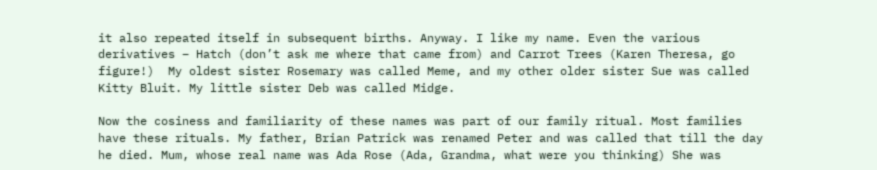it also repeated itself in subsequent births. Anyway. I like my name. Even the various derivatives – Hatch (don’t ask me where that came from) and Carrot Trees (Karen Theresa, go figure!)  My oldest sister Rosemary was called Meme, and my other older sister Sue was called Kitty Bluit. My little sister Deb was called Midge.

Now the cosiness and familiarity of these names was part of our family ritual. Most families have these rituals. My father, Brian Patrick was renamed Peter and was called that till the day he died. Mum, whose real name was Ada Rose (Ada, Grandma, what were you thinking) She was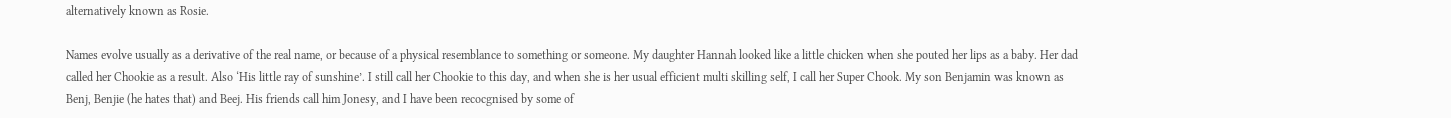alternatively known as Rosie.

Names evolve usually as a derivative of the real name, or because of a physical resemblance to something or someone. My daughter Hannah looked like a little chicken when she pouted her lips as a baby. Her dad called her Chookie as a result. Also ‘His little ray of sunshine’. I still call her Chookie to this day, and when she is her usual efficient multi skilling self, I call her Super Chook. My son Benjamin was known as Benj, Benjie (he hates that) and Beej. His friends call him Jonesy, and I have been recocgnised by some of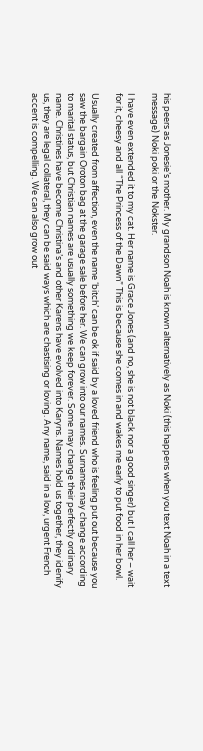his peers as Jonesie’s mother. My grandson Noah is known alternatively as Noki (this happens when you text Noah in a text message) Noki poki or the Nokster.

I have even extended it to my cat. Her name is Grace Jones (and no, she is not black nor a good singer) but I call her – wait for it, cheesy and all “The Princess of the Dawn” This is because she comes in and wakes me early to put food in her bowl.

Usually created from affection, even the name ‘bitch’ can be ok if said by a loved friend who is feeling put out because you saw the bargain Oroton bag at the garage sale before her. We can grow into our names. Surnames may change according to marital status, but Christian names are usually something we keep forever. Some may change their perfectly ordinary name. Christines have become Christina’s and other Karens have evolved into Karyns. Names hold us together, they idenify us, they are legal collateral, they can be said ways which are chastising or loving. Any name, said in a low, urgent French accent is compelling. We can also grow out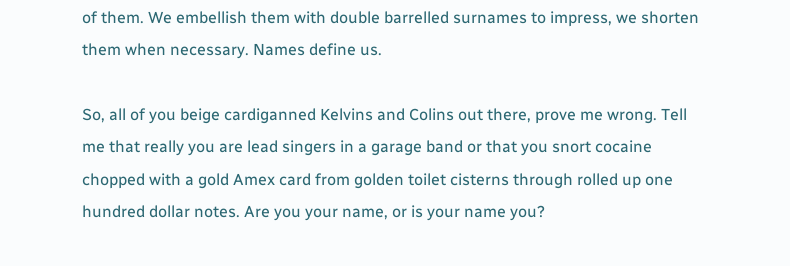of them. We embellish them with double barrelled surnames to impress, we shorten them when necessary. Names define us.

So, all of you beige cardiganned Kelvins and Colins out there, prove me wrong. Tell me that really you are lead singers in a garage band or that you snort cocaine chopped with a gold Amex card from golden toilet cisterns through rolled up one hundred dollar notes. Are you your name, or is your name you?